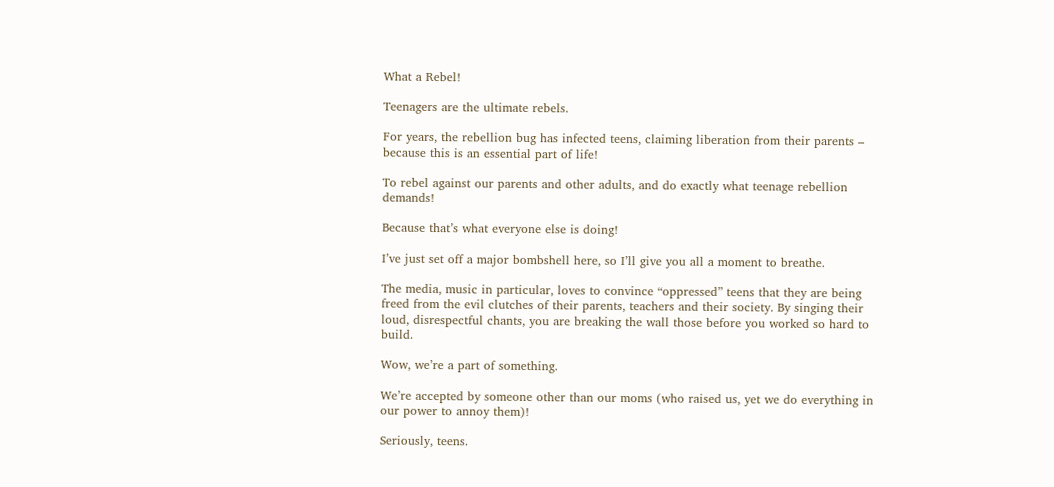What a Rebel!

Teenagers are the ultimate rebels.

For years, the rebellion bug has infected teens, claiming liberation from their parents – because this is an essential part of life!

To rebel against our parents and other adults, and do exactly what teenage rebellion demands!

Because that’s what everyone else is doing!

I’ve just set off a major bombshell here, so I’ll give you all a moment to breathe.

The media, music in particular, loves to convince “oppressed” teens that they are being freed from the evil clutches of their parents, teachers and their society. By singing their loud, disrespectful chants, you are breaking the wall those before you worked so hard to build.

Wow, we’re a part of something.

We’re accepted by someone other than our moms (who raised us, yet we do everything in our power to annoy them)!

Seriously, teens.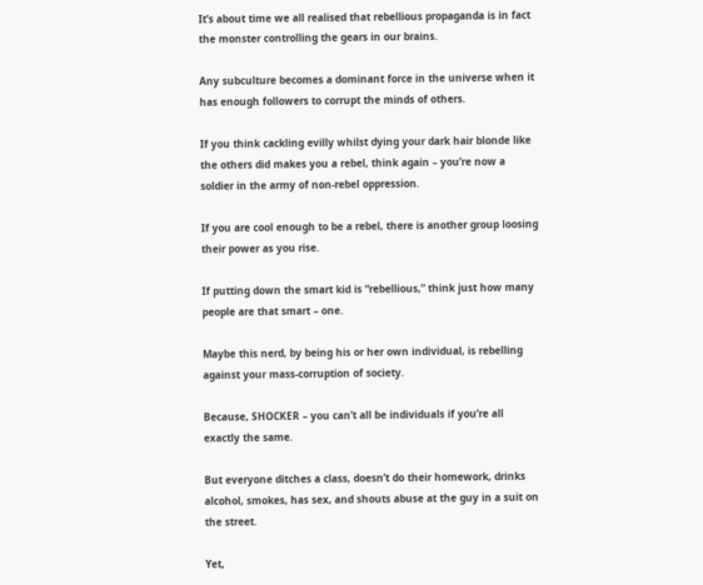It’s about time we all realised that rebellious propaganda is in fact the monster controlling the gears in our brains.

Any subculture becomes a dominant force in the universe when it has enough followers to corrupt the minds of others.

If you think cackling evilly whilst dying your dark hair blonde like the others did makes you a rebel, think again – you’re now a soldier in the army of non-rebel oppression.

If you are cool enough to be a rebel, there is another group loosing their power as you rise.

If putting down the smart kid is “rebellious,” think just how many people are that smart – one.

Maybe this nerd, by being his or her own individual, is rebelling against your mass-corruption of society.

Because, SHOCKER – you can’t all be individuals if you’re all exactly the same.

But everyone ditches a class, doesn’t do their homework, drinks alcohol, smokes, has sex, and shouts abuse at the guy in a suit on the street.

Yet,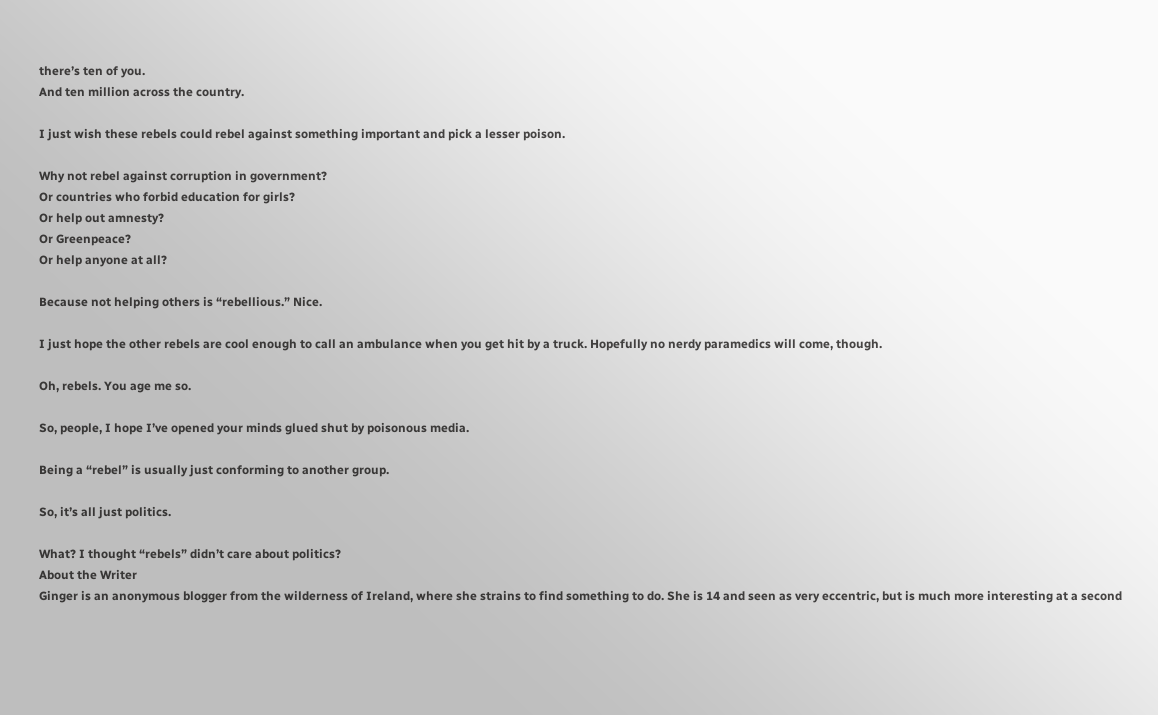there’s ten of you.
And ten million across the country.

I just wish these rebels could rebel against something important and pick a lesser poison.

Why not rebel against corruption in government?
Or countries who forbid education for girls?
Or help out amnesty?
Or Greenpeace?
Or help anyone at all?

Because not helping others is “rebellious.” Nice.

I just hope the other rebels are cool enough to call an ambulance when you get hit by a truck. Hopefully no nerdy paramedics will come, though.

Oh, rebels. You age me so.

So, people, I hope I’ve opened your minds glued shut by poisonous media.

Being a “rebel” is usually just conforming to another group.

So, it’s all just politics.

What? I thought “rebels” didn’t care about politics?
About the Writer
Ginger is an anonymous blogger from the wilderness of Ireland, where she strains to find something to do. She is 14 and seen as very eccentric, but is much more interesting at a second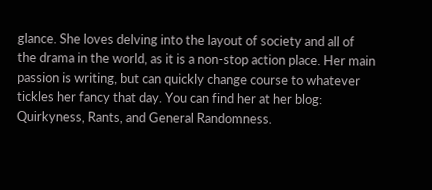glance. She loves delving into the layout of society and all of the drama in the world, as it is a non-stop action place. Her main passion is writing, but can quickly change course to whatever tickles her fancy that day. You can find her at her blog: Quirkyness, Rants, and General Randomness.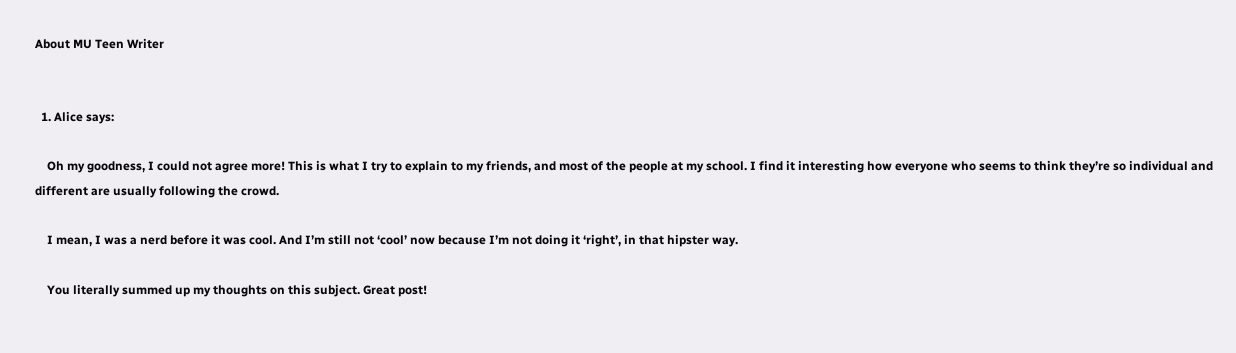About MU Teen Writer


  1. Alice says:

    Oh my goodness, I could not agree more! This is what I try to explain to my friends, and most of the people at my school. I find it interesting how everyone who seems to think they’re so individual and different are usually following the crowd.

    I mean, I was a nerd before it was cool. And I’m still not ‘cool’ now because I’m not doing it ‘right’, in that hipster way.

    You literally summed up my thoughts on this subject. Great post!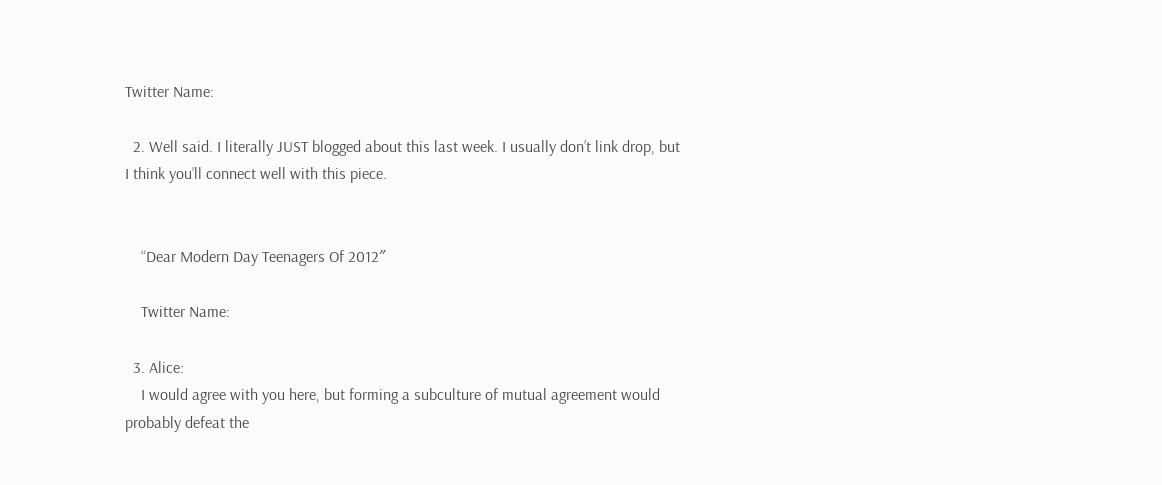Twitter Name:

  2. Well said. I literally JUST blogged about this last week. I usually don’t link drop, but I think you’ll connect well with this piece.


    “Dear Modern Day Teenagers Of 2012″

    Twitter Name:

  3. Alice:
    I would agree with you here, but forming a subculture of mutual agreement would probably defeat the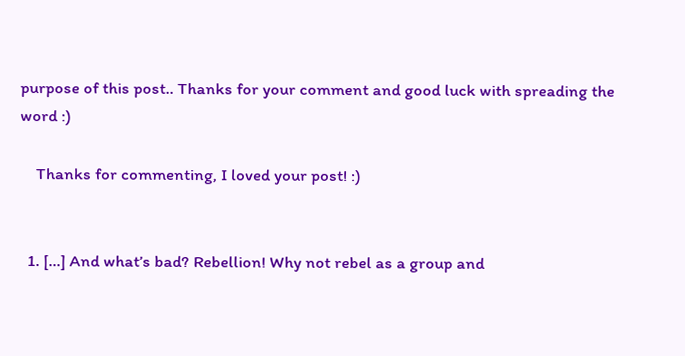purpose of this post.. Thanks for your comment and good luck with spreading the word :)

    Thanks for commenting, I loved your post! :)


  1. [...] And what’s bad? Rebellion! Why not rebel as a group and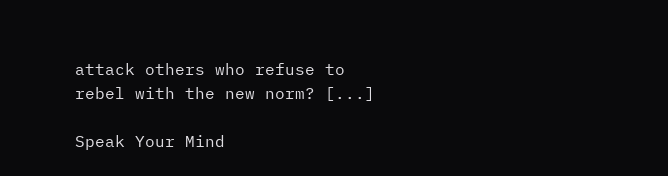attack others who refuse to rebel with the new norm? [...]

Speak Your Mind